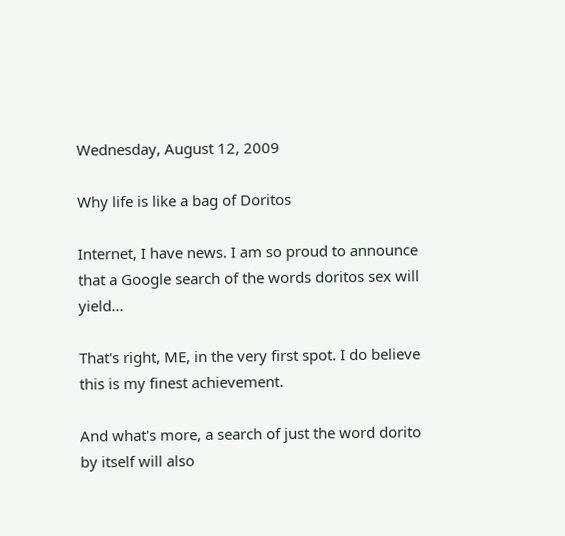Wednesday, August 12, 2009

Why life is like a bag of Doritos

Internet, I have news. I am so proud to announce that a Google search of the words doritos sex will yield...

That's right, ME, in the very first spot. I do believe this is my finest achievement.

And what's more, a search of just the word dorito by itself will also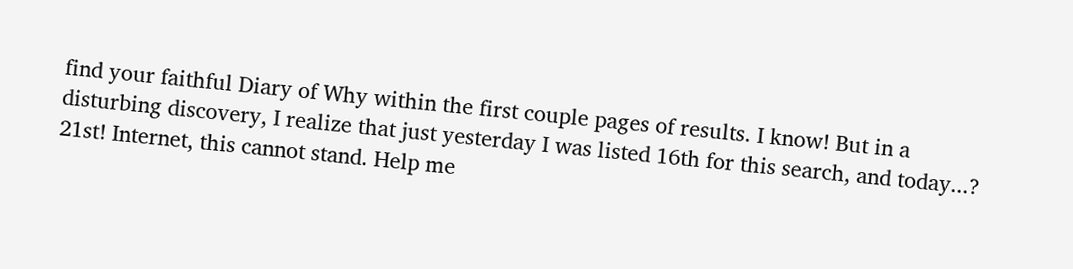find your faithful Diary of Why within the first couple pages of results. I know! But in a disturbing discovery, I realize that just yesterday I was listed 16th for this search, and today...? 21st! Internet, this cannot stand. Help me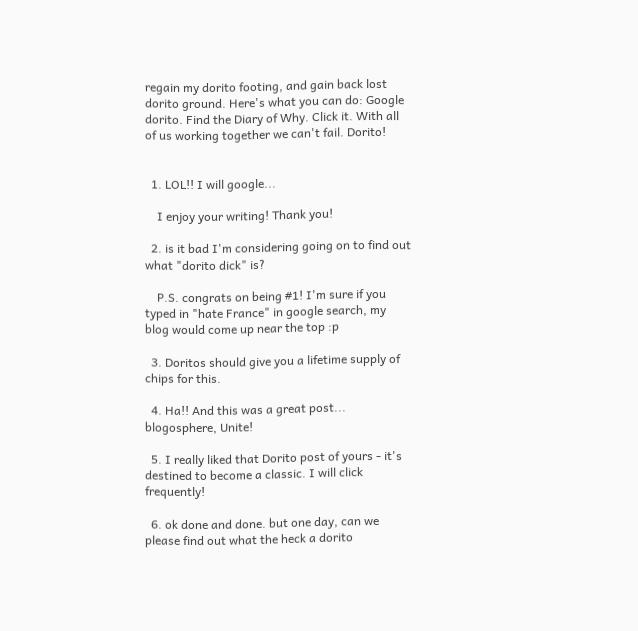regain my dorito footing, and gain back lost dorito ground. Here's what you can do: Google dorito. Find the Diary of Why. Click it. With all of us working together we can't fail. Dorito!


  1. LOL!! I will google...

    I enjoy your writing! Thank you!

  2. is it bad I'm considering going on to find out what "dorito dick" is?

    P.S. congrats on being #1! I'm sure if you typed in "hate France" in google search, my blog would come up near the top :p

  3. Doritos should give you a lifetime supply of chips for this.

  4. Ha!! And this was a great post... blogosphere, Unite!

  5. I really liked that Dorito post of yours - it's destined to become a classic. I will click frequently!

  6. ok done and done. but one day, can we please find out what the heck a dorito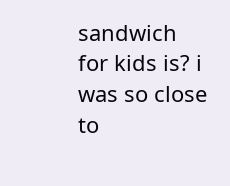sandwich for kids is? i was so close to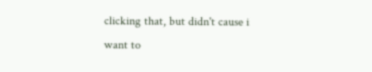clicking that, but didn't cause i want to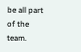be all part of the team.